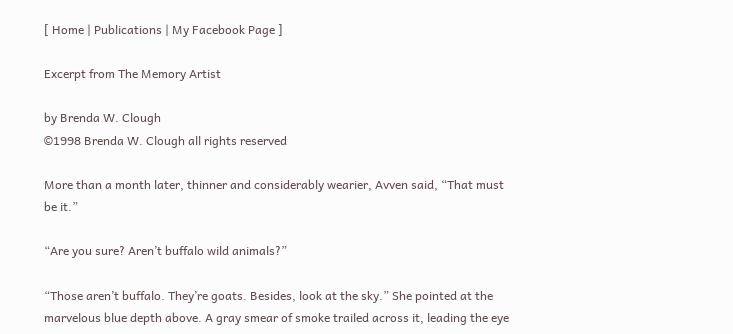[ Home | Publications | My Facebook Page ]

Excerpt from The Memory Artist

by Brenda W. Clough
©1998 Brenda W. Clough all rights reserved

More than a month later, thinner and considerably wearier, Avven said, “That must be it.”

“Are you sure? Aren’t buffalo wild animals?”

“Those aren’t buffalo. They’re goats. Besides, look at the sky.” She pointed at the marvelous blue depth above. A gray smear of smoke trailed across it, leading the eye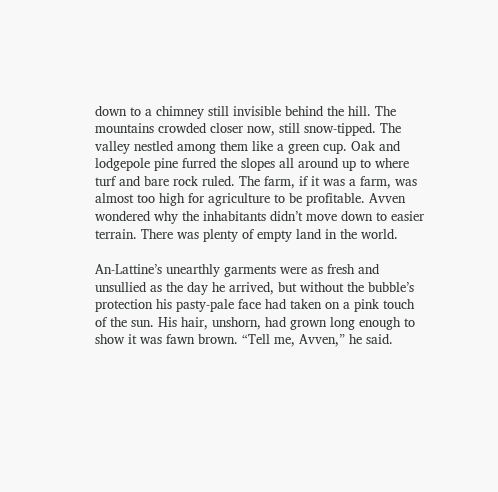down to a chimney still invisible behind the hill. The mountains crowded closer now, still snow-tipped. The valley nestled among them like a green cup. Oak and lodgepole pine furred the slopes all around up to where turf and bare rock ruled. The farm, if it was a farm, was almost too high for agriculture to be profitable. Avven wondered why the inhabitants didn’t move down to easier terrain. There was plenty of empty land in the world.

An-Lattine’s unearthly garments were as fresh and unsullied as the day he arrived, but without the bubble’s protection his pasty-pale face had taken on a pink touch of the sun. His hair, unshorn, had grown long enough to show it was fawn brown. “Tell me, Avven,” he said.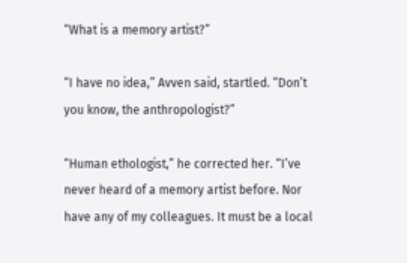“What is a memory artist?”

“I have no idea,” Avven said, startled. “Don’t you know, the anthropologist?”

“Human ethologist,” he corrected her. “I’ve never heard of a memory artist before. Nor have any of my colleagues. It must be a local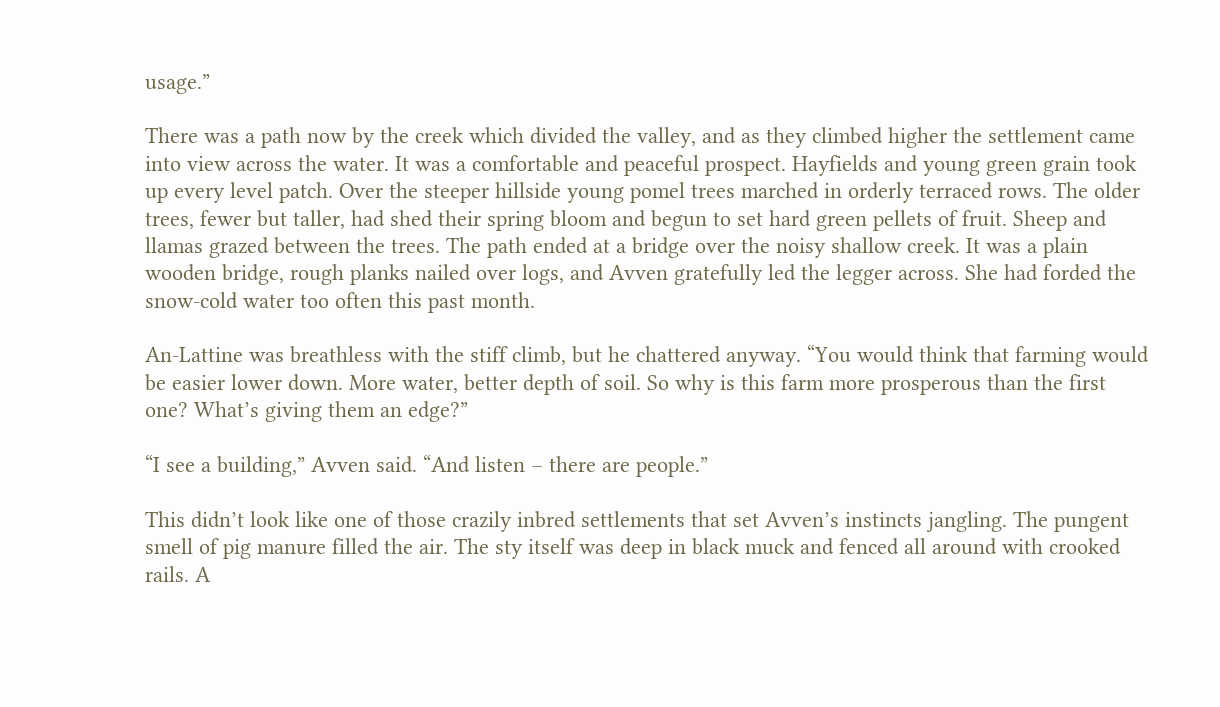usage.”

There was a path now by the creek which divided the valley, and as they climbed higher the settlement came into view across the water. It was a comfortable and peaceful prospect. Hayfields and young green grain took up every level patch. Over the steeper hillside young pomel trees marched in orderly terraced rows. The older trees, fewer but taller, had shed their spring bloom and begun to set hard green pellets of fruit. Sheep and llamas grazed between the trees. The path ended at a bridge over the noisy shallow creek. It was a plain wooden bridge, rough planks nailed over logs, and Avven gratefully led the legger across. She had forded the snow-cold water too often this past month.

An-Lattine was breathless with the stiff climb, but he chattered anyway. “You would think that farming would be easier lower down. More water, better depth of soil. So why is this farm more prosperous than the first one? What’s giving them an edge?”

“I see a building,” Avven said. “And listen – there are people.”

This didn’t look like one of those crazily inbred settlements that set Avven’s instincts jangling. The pungent smell of pig manure filled the air. The sty itself was deep in black muck and fenced all around with crooked rails. A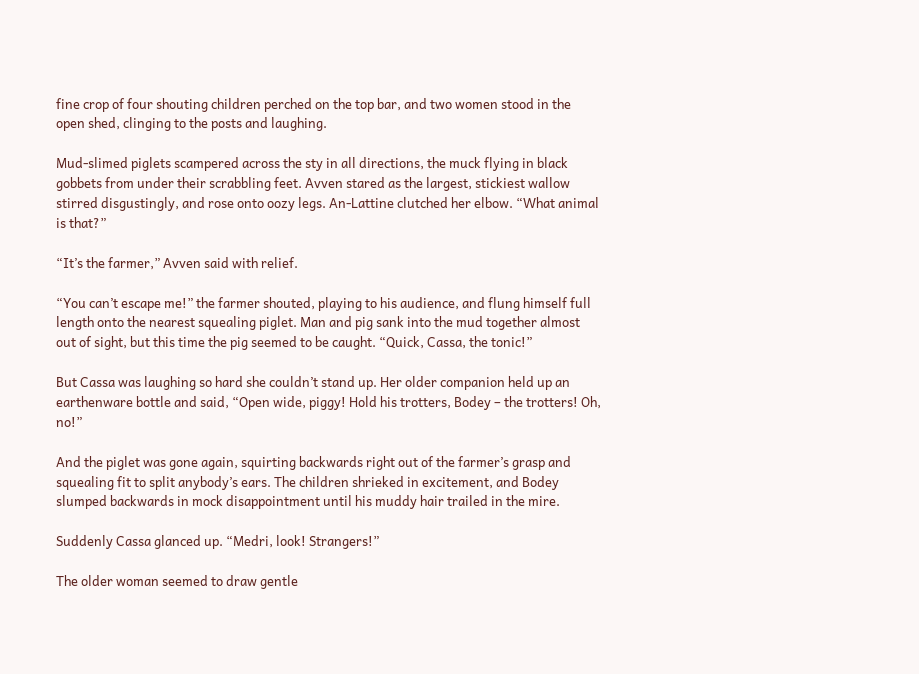fine crop of four shouting children perched on the top bar, and two women stood in the open shed, clinging to the posts and laughing.

Mud-slimed piglets scampered across the sty in all directions, the muck flying in black gobbets from under their scrabbling feet. Avven stared as the largest, stickiest wallow stirred disgustingly, and rose onto oozy legs. An-Lattine clutched her elbow. “What animal is that?”

“It’s the farmer,” Avven said with relief.

“You can’t escape me!” the farmer shouted, playing to his audience, and flung himself full length onto the nearest squealing piglet. Man and pig sank into the mud together almost out of sight, but this time the pig seemed to be caught. “Quick, Cassa, the tonic!”

But Cassa was laughing so hard she couldn’t stand up. Her older companion held up an earthenware bottle and said, “Open wide, piggy! Hold his trotters, Bodey – the trotters! Oh, no!”

And the piglet was gone again, squirting backwards right out of the farmer’s grasp and squealing fit to split anybody’s ears. The children shrieked in excitement, and Bodey slumped backwards in mock disappointment until his muddy hair trailed in the mire.

Suddenly Cassa glanced up. “Medri, look! Strangers!”

The older woman seemed to draw gentle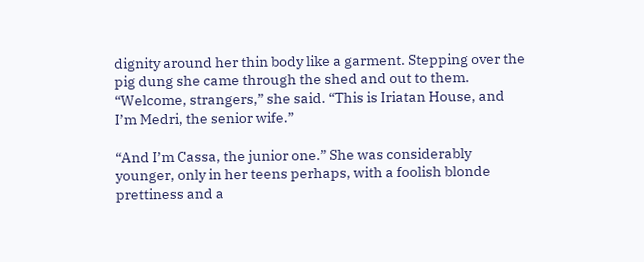dignity around her thin body like a garment. Stepping over the pig dung she came through the shed and out to them. “Welcome, strangers,” she said. “This is Iriatan House, and I’m Medri, the senior wife.”

“And I’m Cassa, the junior one.” She was considerably younger, only in her teens perhaps, with a foolish blonde prettiness and a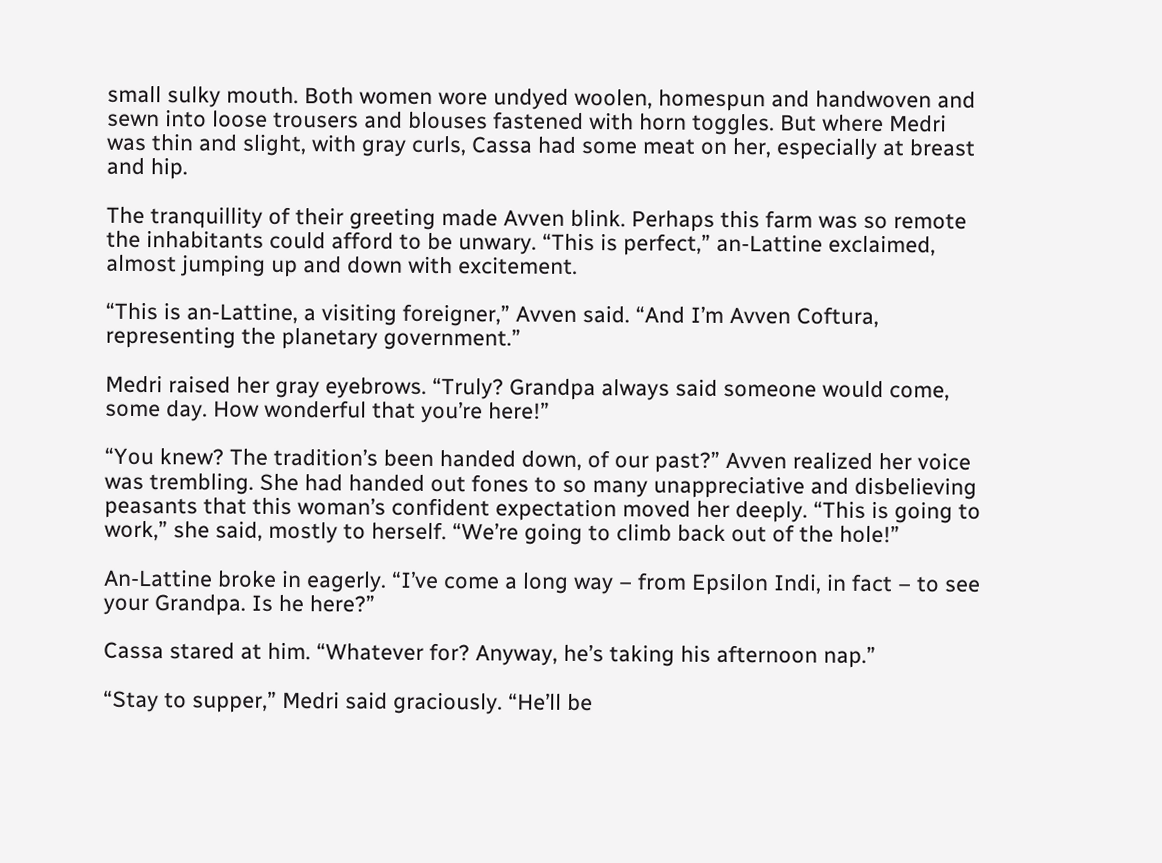small sulky mouth. Both women wore undyed woolen, homespun and handwoven and sewn into loose trousers and blouses fastened with horn toggles. But where Medri was thin and slight, with gray curls, Cassa had some meat on her, especially at breast and hip.

The tranquillity of their greeting made Avven blink. Perhaps this farm was so remote the inhabitants could afford to be unwary. “This is perfect,” an-Lattine exclaimed, almost jumping up and down with excitement.

“This is an-Lattine, a visiting foreigner,” Avven said. “And I’m Avven Coftura, representing the planetary government.”

Medri raised her gray eyebrows. “Truly? Grandpa always said someone would come, some day. How wonderful that you’re here!”

“You knew? The tradition’s been handed down, of our past?” Avven realized her voice was trembling. She had handed out fones to so many unappreciative and disbelieving peasants that this woman’s confident expectation moved her deeply. “This is going to work,” she said, mostly to herself. “We’re going to climb back out of the hole!”

An-Lattine broke in eagerly. “I’ve come a long way – from Epsilon Indi, in fact – to see your Grandpa. Is he here?”

Cassa stared at him. “Whatever for? Anyway, he’s taking his afternoon nap.”

“Stay to supper,” Medri said graciously. “He’ll be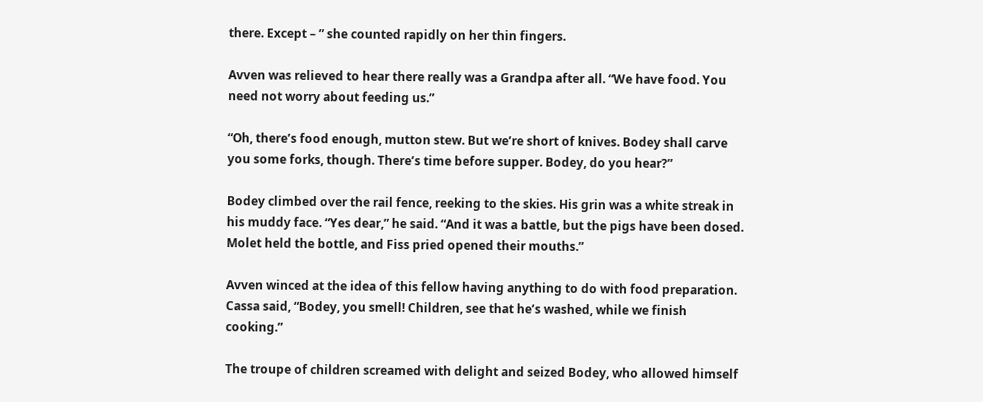there. Except – ” she counted rapidly on her thin fingers.

Avven was relieved to hear there really was a Grandpa after all. “We have food. You need not worry about feeding us.”

“Oh, there’s food enough, mutton stew. But we’re short of knives. Bodey shall carve you some forks, though. There’s time before supper. Bodey, do you hear?”

Bodey climbed over the rail fence, reeking to the skies. His grin was a white streak in his muddy face. “Yes dear,” he said. “And it was a battle, but the pigs have been dosed. Molet held the bottle, and Fiss pried opened their mouths.”

Avven winced at the idea of this fellow having anything to do with food preparation. Cassa said, “Bodey, you smell! Children, see that he’s washed, while we finish cooking.”

The troupe of children screamed with delight and seized Bodey, who allowed himself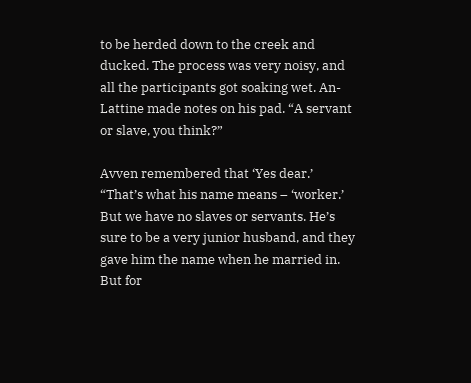to be herded down to the creek and ducked. The process was very noisy, and all the participants got soaking wet. An-Lattine made notes on his pad. “A servant or slave, you think?”

Avven remembered that ‘Yes dear.’ “That’s what his name means – ‘worker.’ But we have no slaves or servants. He’s sure to be a very junior husband, and they gave him the name when he married in. But for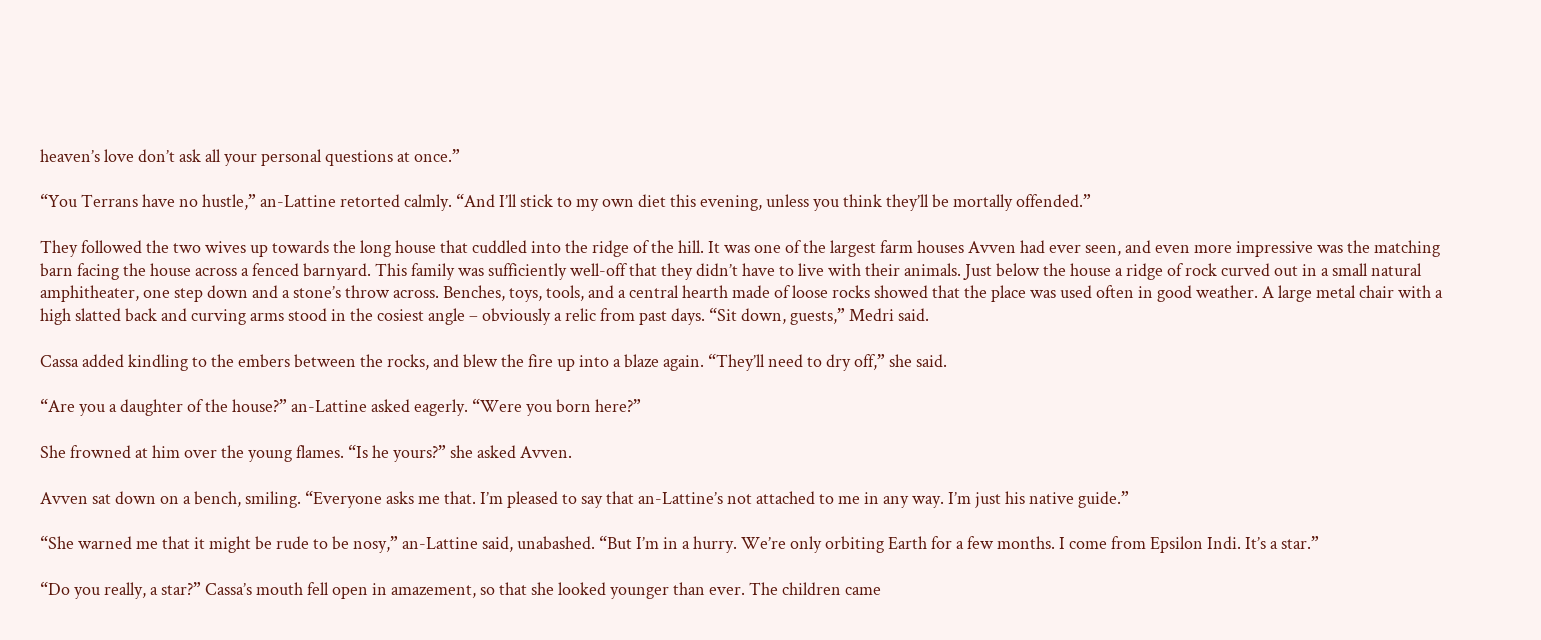heaven’s love don’t ask all your personal questions at once.”

“You Terrans have no hustle,” an-Lattine retorted calmly. “And I’ll stick to my own diet this evening, unless you think they’ll be mortally offended.”

They followed the two wives up towards the long house that cuddled into the ridge of the hill. It was one of the largest farm houses Avven had ever seen, and even more impressive was the matching barn facing the house across a fenced barnyard. This family was sufficiently well-off that they didn’t have to live with their animals. Just below the house a ridge of rock curved out in a small natural amphitheater, one step down and a stone’s throw across. Benches, toys, tools, and a central hearth made of loose rocks showed that the place was used often in good weather. A large metal chair with a high slatted back and curving arms stood in the cosiest angle – obviously a relic from past days. “Sit down, guests,” Medri said.

Cassa added kindling to the embers between the rocks, and blew the fire up into a blaze again. “They’ll need to dry off,” she said.

“Are you a daughter of the house?” an-Lattine asked eagerly. “Were you born here?”

She frowned at him over the young flames. “Is he yours?” she asked Avven.

Avven sat down on a bench, smiling. “Everyone asks me that. I’m pleased to say that an-Lattine’s not attached to me in any way. I’m just his native guide.”

“She warned me that it might be rude to be nosy,” an-Lattine said, unabashed. “But I’m in a hurry. We’re only orbiting Earth for a few months. I come from Epsilon Indi. It’s a star.”

“Do you really, a star?” Cassa’s mouth fell open in amazement, so that she looked younger than ever. The children came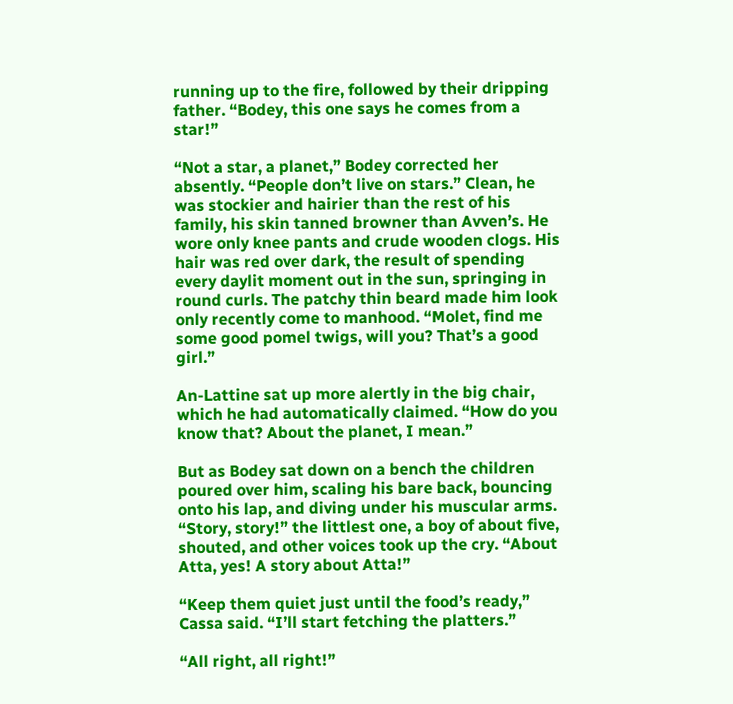running up to the fire, followed by their dripping father. “Bodey, this one says he comes from a star!”

“Not a star, a planet,” Bodey corrected her absently. “People don’t live on stars.” Clean, he was stockier and hairier than the rest of his family, his skin tanned browner than Avven’s. He wore only knee pants and crude wooden clogs. His hair was red over dark, the result of spending every daylit moment out in the sun, springing in round curls. The patchy thin beard made him look only recently come to manhood. “Molet, find me some good pomel twigs, will you? That’s a good girl.”

An-Lattine sat up more alertly in the big chair, which he had automatically claimed. “How do you know that? About the planet, I mean.”

But as Bodey sat down on a bench the children poured over him, scaling his bare back, bouncing onto his lap, and diving under his muscular arms. “Story, story!” the littlest one, a boy of about five, shouted, and other voices took up the cry. “About Atta, yes! A story about Atta!”

“Keep them quiet just until the food’s ready,” Cassa said. “I’ll start fetching the platters.”

“All right, all right!”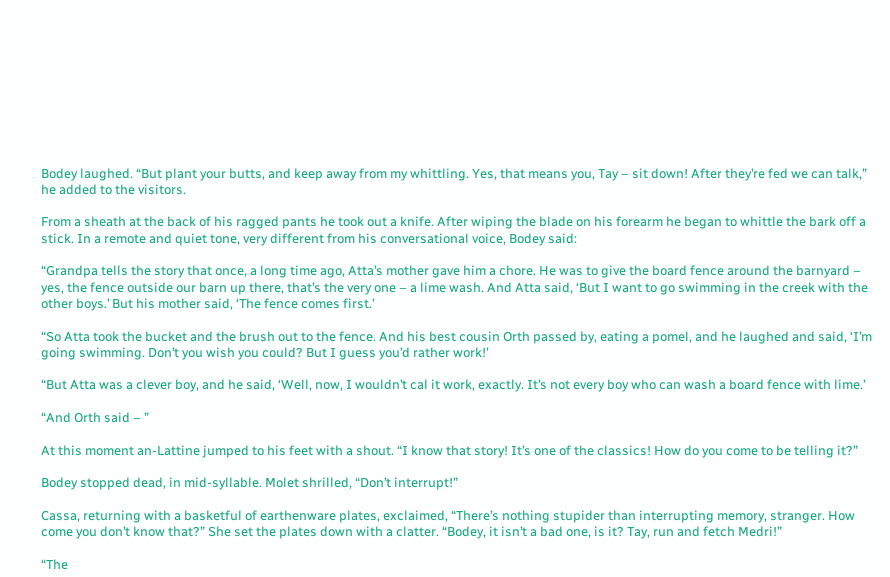Bodey laughed. “But plant your butts, and keep away from my whittling. Yes, that means you, Tay – sit down! After they’re fed we can talk,” he added to the visitors.

From a sheath at the back of his ragged pants he took out a knife. After wiping the blade on his forearm he began to whittle the bark off a stick. In a remote and quiet tone, very different from his conversational voice, Bodey said:

“Grandpa tells the story that once, a long time ago, Atta’s mother gave him a chore. He was to give the board fence around the barnyard – yes, the fence outside our barn up there, that’s the very one – a lime wash. And Atta said, ‘But I want to go swimming in the creek with the other boys.’ But his mother said, ‘The fence comes first.’

“So Atta took the bucket and the brush out to the fence. And his best cousin Orth passed by, eating a pomel, and he laughed and said, ‘I’m going swimming. Don’t you wish you could? But I guess you’d rather work!’

“But Atta was a clever boy, and he said, ‘Well, now, I wouldn’t cal it work, exactly. It’s not every boy who can wash a board fence with lime.’

“And Orth said – ”

At this moment an-Lattine jumped to his feet with a shout. “I know that story! It’s one of the classics! How do you come to be telling it?”

Bodey stopped dead, in mid-syllable. Molet shrilled, “Don’t interrupt!”

Cassa, returning with a basketful of earthenware plates, exclaimed, “There’s nothing stupider than interrupting memory, stranger. How come you don’t know that?” She set the plates down with a clatter. “Bodey, it isn’t a bad one, is it? Tay, run and fetch Medri!”

“The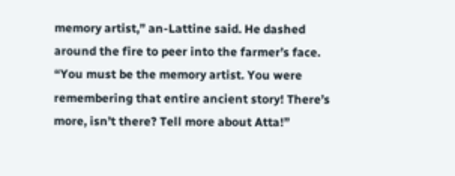memory artist,” an-Lattine said. He dashed around the fire to peer into the farmer’s face. “You must be the memory artist. You were remembering that entire ancient story! There’s more, isn’t there? Tell more about Atta!”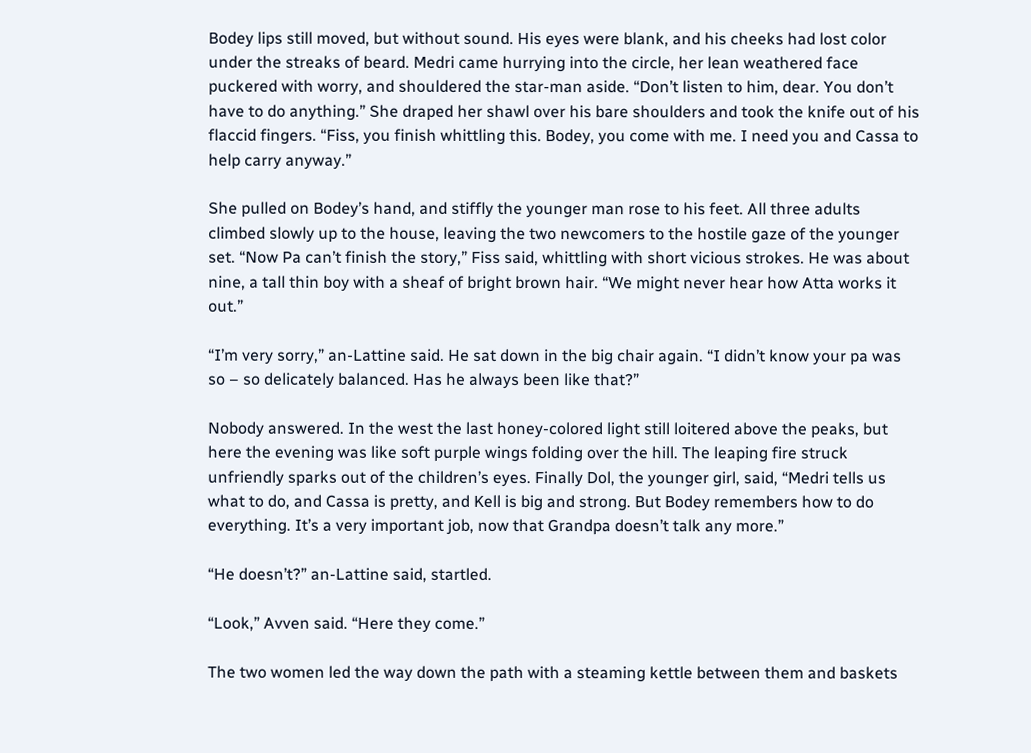Bodey lips still moved, but without sound. His eyes were blank, and his cheeks had lost color under the streaks of beard. Medri came hurrying into the circle, her lean weathered face puckered with worry, and shouldered the star-man aside. “Don’t listen to him, dear. You don’t have to do anything.” She draped her shawl over his bare shoulders and took the knife out of his flaccid fingers. “Fiss, you finish whittling this. Bodey, you come with me. I need you and Cassa to help carry anyway.”

She pulled on Bodey’s hand, and stiffly the younger man rose to his feet. All three adults climbed slowly up to the house, leaving the two newcomers to the hostile gaze of the younger set. “Now Pa can’t finish the story,” Fiss said, whittling with short vicious strokes. He was about nine, a tall thin boy with a sheaf of bright brown hair. “We might never hear how Atta works it out.”

“I’m very sorry,” an-Lattine said. He sat down in the big chair again. “I didn’t know your pa was so – so delicately balanced. Has he always been like that?”

Nobody answered. In the west the last honey-colored light still loitered above the peaks, but here the evening was like soft purple wings folding over the hill. The leaping fire struck unfriendly sparks out of the children’s eyes. Finally Dol, the younger girl, said, “Medri tells us what to do, and Cassa is pretty, and Kell is big and strong. But Bodey remembers how to do everything. It’s a very important job, now that Grandpa doesn’t talk any more.”

“He doesn’t?” an-Lattine said, startled.

“Look,” Avven said. “Here they come.”

The two women led the way down the path with a steaming kettle between them and baskets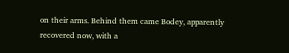on their arms. Behind them came Bodey, apparently recovered now, with a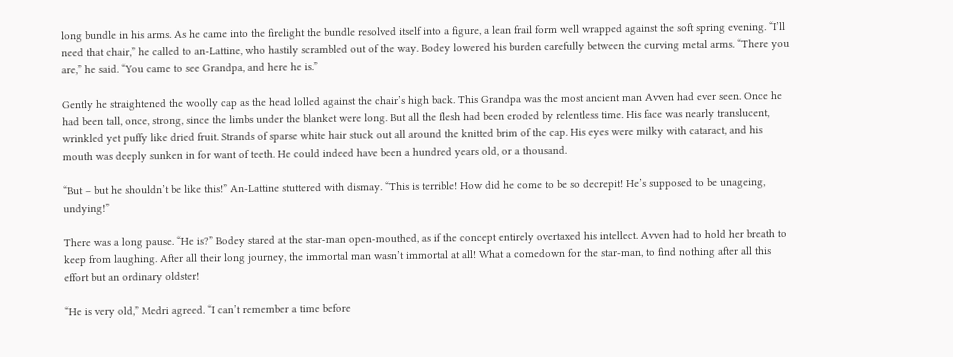long bundle in his arms. As he came into the firelight the bundle resolved itself into a figure, a lean frail form well wrapped against the soft spring evening. “I’ll need that chair,” he called to an-Lattine, who hastily scrambled out of the way. Bodey lowered his burden carefully between the curving metal arms. “There you are,” he said. “You came to see Grandpa, and here he is.”

Gently he straightened the woolly cap as the head lolled against the chair’s high back. This Grandpa was the most ancient man Avven had ever seen. Once he had been tall, once, strong, since the limbs under the blanket were long. But all the flesh had been eroded by relentless time. His face was nearly translucent, wrinkled yet puffy like dried fruit. Strands of sparse white hair stuck out all around the knitted brim of the cap. His eyes were milky with cataract, and his mouth was deeply sunken in for want of teeth. He could indeed have been a hundred years old, or a thousand.

“But – but he shouldn’t be like this!” An-Lattine stuttered with dismay. “This is terrible! How did he come to be so decrepit! He’s supposed to be unageing, undying!”

There was a long pause. “He is?” Bodey stared at the star-man open-mouthed, as if the concept entirely overtaxed his intellect. Avven had to hold her breath to keep from laughing. After all their long journey, the immortal man wasn’t immortal at all! What a comedown for the star-man, to find nothing after all this effort but an ordinary oldster!

“He is very old,” Medri agreed. “I can’t remember a time before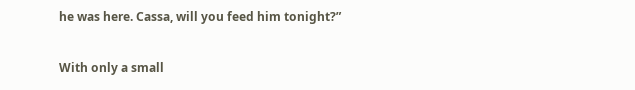he was here. Cassa, will you feed him tonight?”

With only a small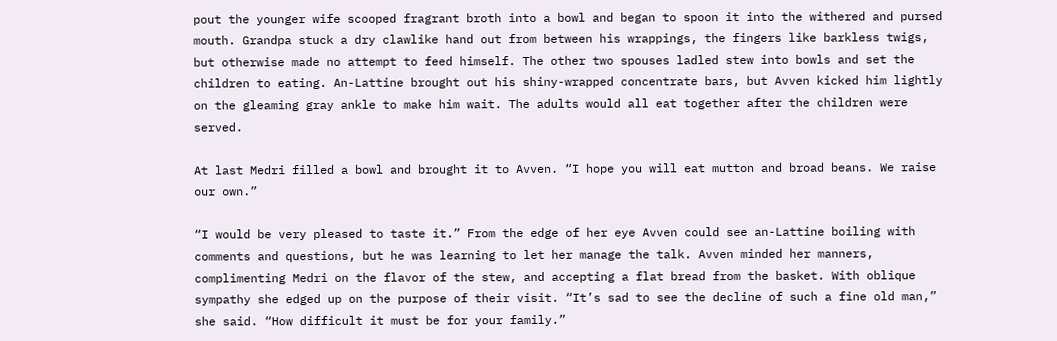pout the younger wife scooped fragrant broth into a bowl and began to spoon it into the withered and pursed mouth. Grandpa stuck a dry clawlike hand out from between his wrappings, the fingers like barkless twigs, but otherwise made no attempt to feed himself. The other two spouses ladled stew into bowls and set the children to eating. An-Lattine brought out his shiny-wrapped concentrate bars, but Avven kicked him lightly on the gleaming gray ankle to make him wait. The adults would all eat together after the children were served.

At last Medri filled a bowl and brought it to Avven. “I hope you will eat mutton and broad beans. We raise our own.”

“I would be very pleased to taste it.” From the edge of her eye Avven could see an-Lattine boiling with comments and questions, but he was learning to let her manage the talk. Avven minded her manners, complimenting Medri on the flavor of the stew, and accepting a flat bread from the basket. With oblique sympathy she edged up on the purpose of their visit. “It’s sad to see the decline of such a fine old man,” she said. “How difficult it must be for your family.”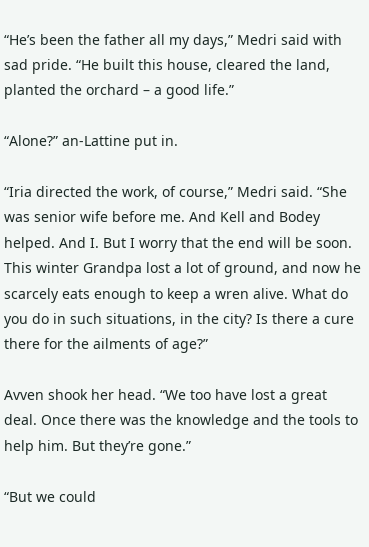“He’s been the father all my days,” Medri said with sad pride. “He built this house, cleared the land, planted the orchard – a good life.”

“Alone?” an-Lattine put in.

“Iria directed the work, of course,” Medri said. “She was senior wife before me. And Kell and Bodey helped. And I. But I worry that the end will be soon. This winter Grandpa lost a lot of ground, and now he scarcely eats enough to keep a wren alive. What do you do in such situations, in the city? Is there a cure there for the ailments of age?”

Avven shook her head. “We too have lost a great deal. Once there was the knowledge and the tools to help him. But they’re gone.”

“But we could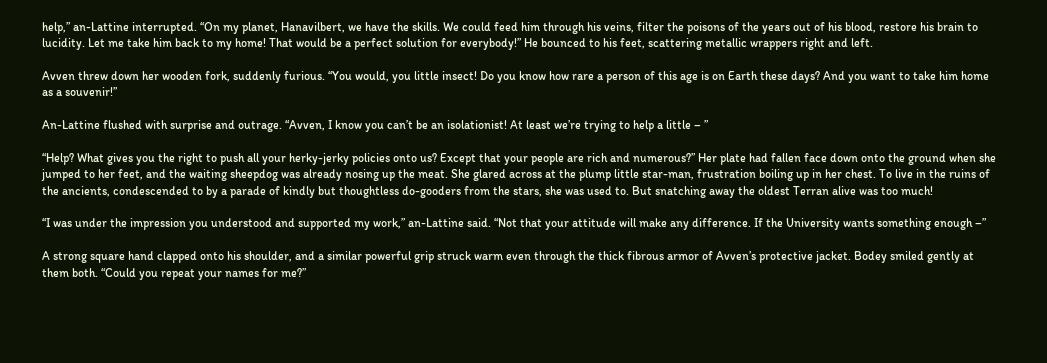help,” an-Lattine interrupted. “On my planet, Hanavilbert, we have the skills. We could feed him through his veins, filter the poisons of the years out of his blood, restore his brain to lucidity. Let me take him back to my home! That would be a perfect solution for everybody!” He bounced to his feet, scattering metallic wrappers right and left.

Avven threw down her wooden fork, suddenly furious. “You would, you little insect! Do you know how rare a person of this age is on Earth these days? And you want to take him home as a souvenir!”

An-Lattine flushed with surprise and outrage. “Avven, I know you can’t be an isolationist! At least we’re trying to help a little – ”

“Help? What gives you the right to push all your herky-jerky policies onto us? Except that your people are rich and numerous?” Her plate had fallen face down onto the ground when she jumped to her feet, and the waiting sheepdog was already nosing up the meat. She glared across at the plump little star-man, frustration boiling up in her chest. To live in the ruins of the ancients, condescended to by a parade of kindly but thoughtless do-gooders from the stars, she was used to. But snatching away the oldest Terran alive was too much!

“I was under the impression you understood and supported my work,” an-Lattine said. “Not that your attitude will make any difference. If the University wants something enough –”

A strong square hand clapped onto his shoulder, and a similar powerful grip struck warm even through the thick fibrous armor of Avven’s protective jacket. Bodey smiled gently at them both. “Could you repeat your names for me?”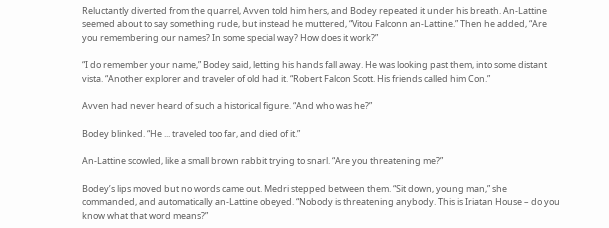Reluctantly diverted from the quarrel, Avven told him hers, and Bodey repeated it under his breath. An-Lattine seemed about to say something rude, but instead he muttered, “Vitou Falconn an-Lattine.” Then he added, “Are you remembering our names? In some special way? How does it work?”

“I do remember your name,” Bodey said, letting his hands fall away. He was looking past them, into some distant vista. “Another explorer and traveler of old had it. “Robert Falcon Scott. His friends called him Con.”

Avven had never heard of such a historical figure. “And who was he?”

Bodey blinked. “He ... traveled too far, and died of it.”

An-Lattine scowled, like a small brown rabbit trying to snarl. “Are you threatening me?”

Bodey’s lips moved but no words came out. Medri stepped between them. “Sit down, young man,” she commanded, and automatically an-Lattine obeyed. “Nobody is threatening anybody. This is Iriatan House – do you know what that word means?”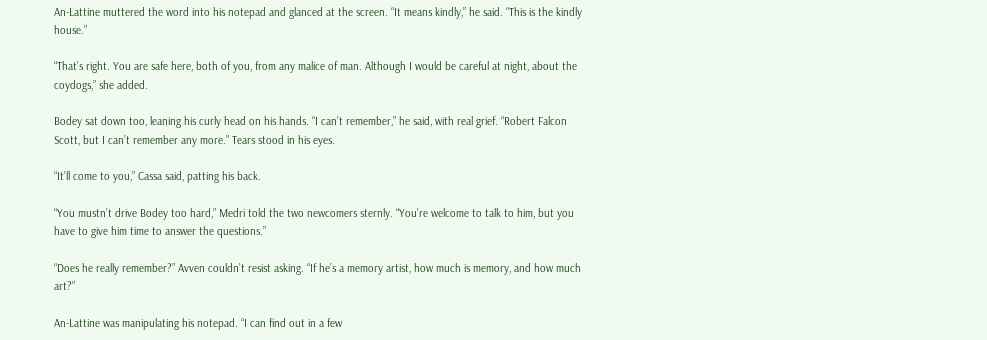An-Lattine muttered the word into his notepad and glanced at the screen. “It means kindly,” he said. “This is the kindly house.”

“That’s right. You are safe here, both of you, from any malice of man. Although I would be careful at night, about the coydogs,” she added.

Bodey sat down too, leaning his curly head on his hands. “I can’t remember,” he said, with real grief. “Robert Falcon Scott, but I can’t remember any more.” Tears stood in his eyes.

“It’ll come to you,” Cassa said, patting his back.

“You mustn’t drive Bodey too hard,” Medri told the two newcomers sternly. “You’re welcome to talk to him, but you have to give him time to answer the questions.”

“Does he really remember?” Avven couldn’t resist asking. “If he’s a memory artist, how much is memory, and how much art?”

An-Lattine was manipulating his notepad. “I can find out in a few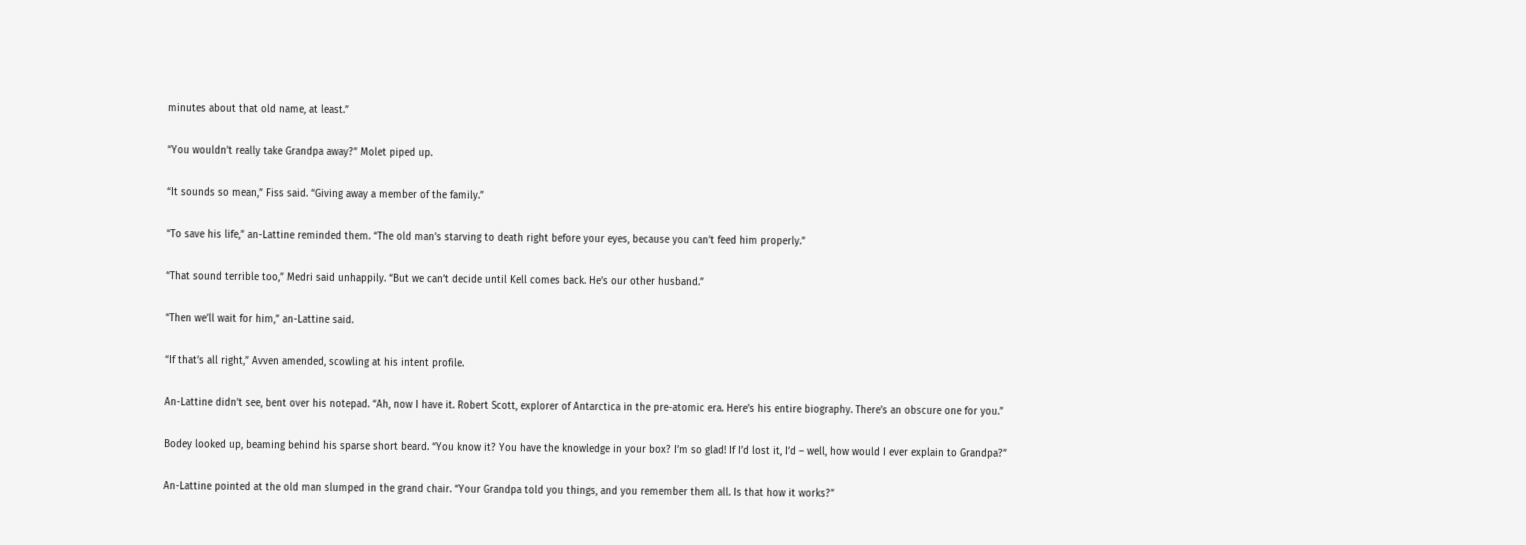minutes about that old name, at least.”

“You wouldn’t really take Grandpa away?” Molet piped up.

“It sounds so mean,” Fiss said. “Giving away a member of the family.”

“To save his life,” an-Lattine reminded them. “The old man’s starving to death right before your eyes, because you can’t feed him properly.”

“That sound terrible too,” Medri said unhappily. “But we can’t decide until Kell comes back. He’s our other husband.”

“Then we’ll wait for him,” an-Lattine said.

“If that’s all right,” Avven amended, scowling at his intent profile.

An-Lattine didn’t see, bent over his notepad. “Ah, now I have it. Robert Scott, explorer of Antarctica in the pre-atomic era. Here’s his entire biography. There’s an obscure one for you.”

Bodey looked up, beaming behind his sparse short beard. “You know it? You have the knowledge in your box? I’m so glad! If I’d lost it, I’d – well, how would I ever explain to Grandpa?”

An-Lattine pointed at the old man slumped in the grand chair. “Your Grandpa told you things, and you remember them all. Is that how it works?”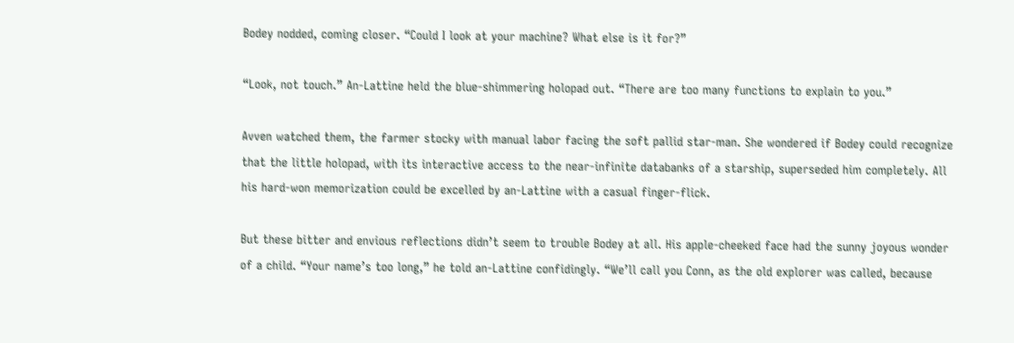Bodey nodded, coming closer. “Could I look at your machine? What else is it for?”

“Look, not touch.” An-Lattine held the blue-shimmering holopad out. “There are too many functions to explain to you.”

Avven watched them, the farmer stocky with manual labor facing the soft pallid star-man. She wondered if Bodey could recognize that the little holopad, with its interactive access to the near-infinite databanks of a starship, superseded him completely. All his hard-won memorization could be excelled by an-Lattine with a casual finger-flick.

But these bitter and envious reflections didn’t seem to trouble Bodey at all. His apple-cheeked face had the sunny joyous wonder of a child. “Your name’s too long,” he told an-Lattine confidingly. “We’ll call you Conn, as the old explorer was called, because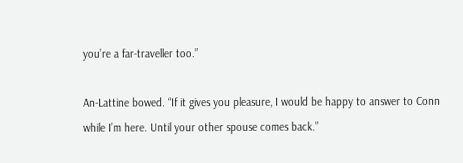you’re a far-traveller too.”

An-Lattine bowed. “If it gives you pleasure, I would be happy to answer to Conn while I’m here. Until your other spouse comes back.”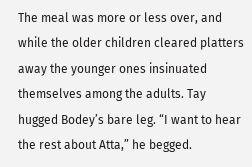The meal was more or less over, and while the older children cleared platters away the younger ones insinuated themselves among the adults. Tay hugged Bodey’s bare leg. “I want to hear the rest about Atta,” he begged.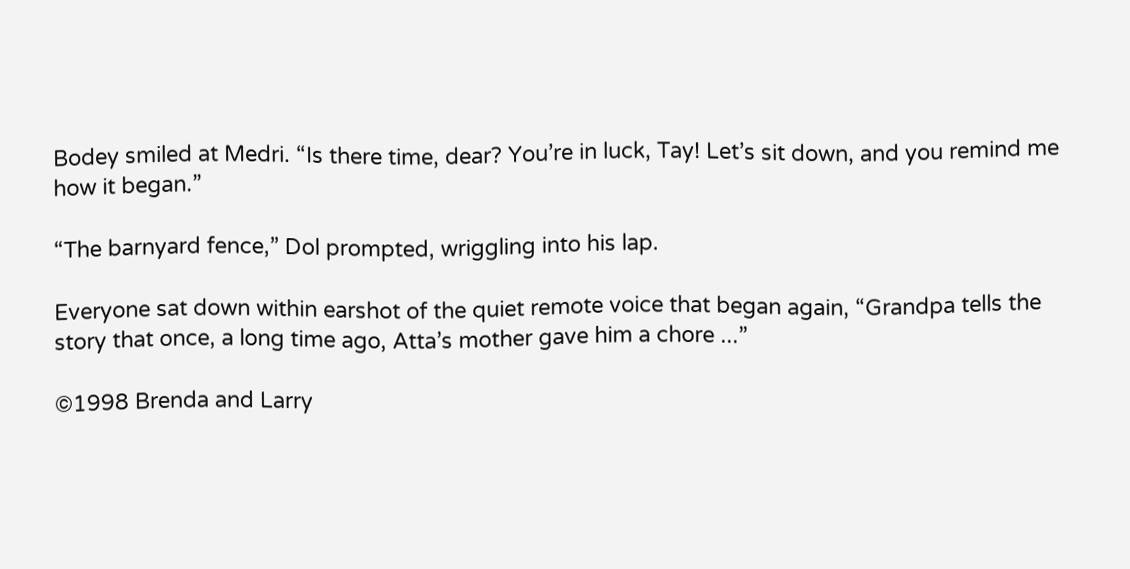Bodey smiled at Medri. “Is there time, dear? You’re in luck, Tay! Let’s sit down, and you remind me how it began.”

“The barnyard fence,” Dol prompted, wriggling into his lap.

Everyone sat down within earshot of the quiet remote voice that began again, “Grandpa tells the story that once, a long time ago, Atta’s mother gave him a chore ...”

©1998 Brenda and Larry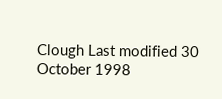Clough Last modified 30 October 1998